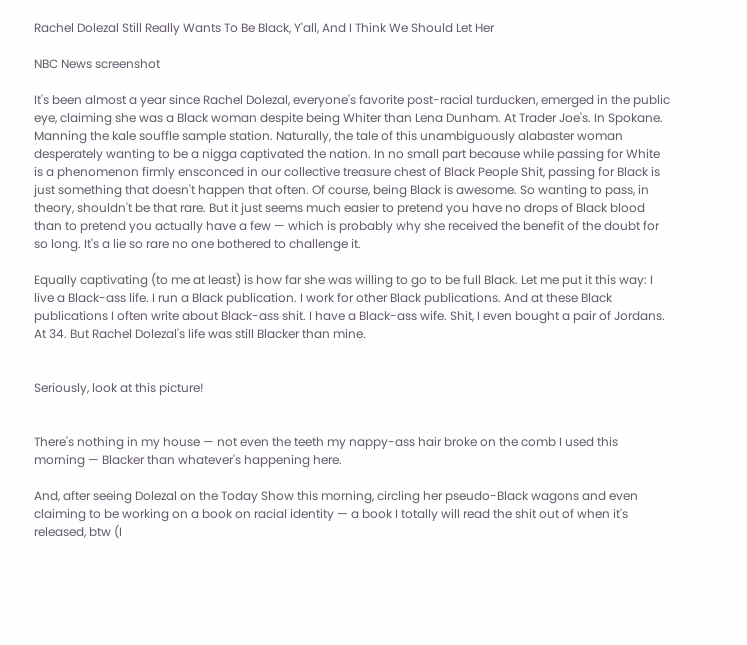Rachel Dolezal Still Really Wants To Be Black, Y'all, And I Think We Should Let Her

NBC News screenshot

It's been almost a year since Rachel Dolezal, everyone's favorite post-racial turducken, emerged in the public eye, claiming she was a Black woman despite being Whiter than Lena Dunham. At Trader Joe's. In Spokane. Manning the kale souffle sample station. Naturally, the tale of this unambiguously alabaster woman desperately wanting to be a nigga captivated the nation. In no small part because while passing for White is a phenomenon firmly ensconced in our collective treasure chest of Black People Shit, passing for Black is just something that doesn't happen that often. Of course, being Black is awesome. So wanting to pass, in theory, shouldn't be that rare. But it just seems much easier to pretend you have no drops of Black blood than to pretend you actually have a few — which is probably why she received the benefit of the doubt for so long. It's a lie so rare no one bothered to challenge it.

Equally captivating (to me at least) is how far she was willing to go to be full Black. Let me put it this way: I live a Black-ass life. I run a Black publication. I work for other Black publications. And at these Black publications I often write about Black-ass shit. I have a Black-ass wife. Shit, I even bought a pair of Jordans. At 34. But Rachel Dolezal's life was still Blacker than mine.


Seriously, look at this picture!


There's nothing in my house — not even the teeth my nappy-ass hair broke on the comb I used this morning — Blacker than whatever's happening here.

And, after seeing Dolezal on the Today Show this morning, circling her pseudo-Black wagons and even claiming to be working on a book on racial identity — a book I totally will read the shit out of when it's released, btw (I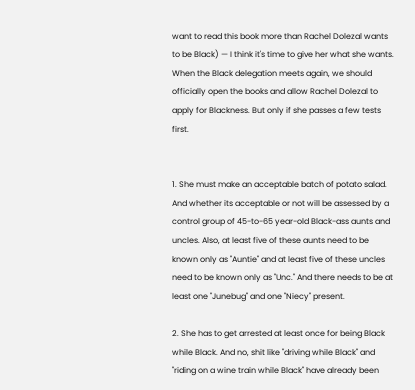want to read this book more than Rachel Dolezal wants to be Black) — I think it's time to give her what she wants. When the Black delegation meets again, we should officially open the books and allow Rachel Dolezal to apply for Blackness. But only if she passes a few tests first.


1. She must make an acceptable batch of potato salad. And whether its acceptable or not will be assessed by a control group of 45-to-65 year-old Black-ass aunts and uncles. Also, at least five of these aunts need to be known only as "Auntie" and at least five of these uncles need to be known only as "Unc." And there needs to be at least one "Junebug" and one "Niecy" present.

2. She has to get arrested at least once for being Black while Black. And no, shit like "driving while Black" and "riding on a wine train while Black" have already been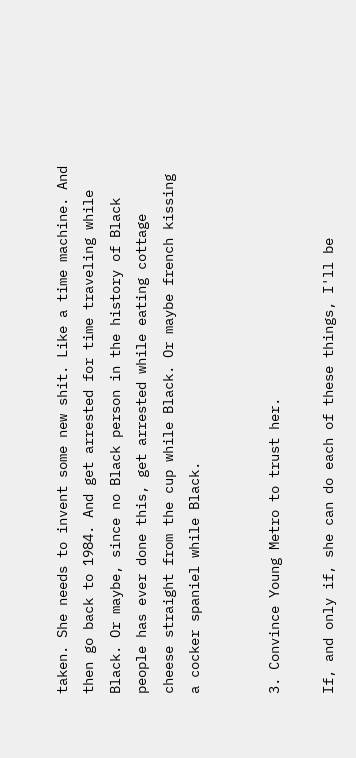taken. She needs to invent some new shit. Like a time machine. And then go back to 1984. And get arrested for time traveling while Black. Or maybe, since no Black person in the history of Black people has ever done this, get arrested while eating cottage cheese straight from the cup while Black. Or maybe french kissing a cocker spaniel while Black.


3. Convince Young Metro to trust her.

If, and only if, she can do each of these things, I'll be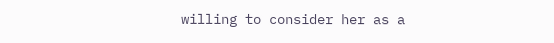willing to consider her as a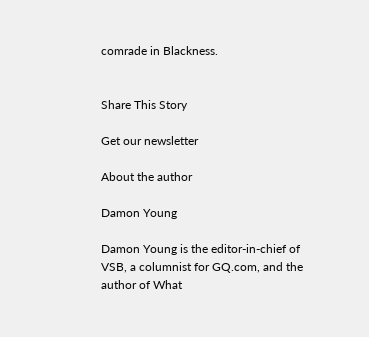comrade in Blackness.


Share This Story

Get our newsletter

About the author

Damon Young

Damon Young is the editor-in-chief of VSB, a columnist for GQ.com, and the author of What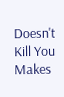Doesn't Kill You Makes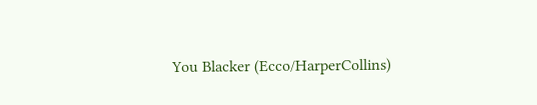You Blacker (Ecco/HarperCollins)